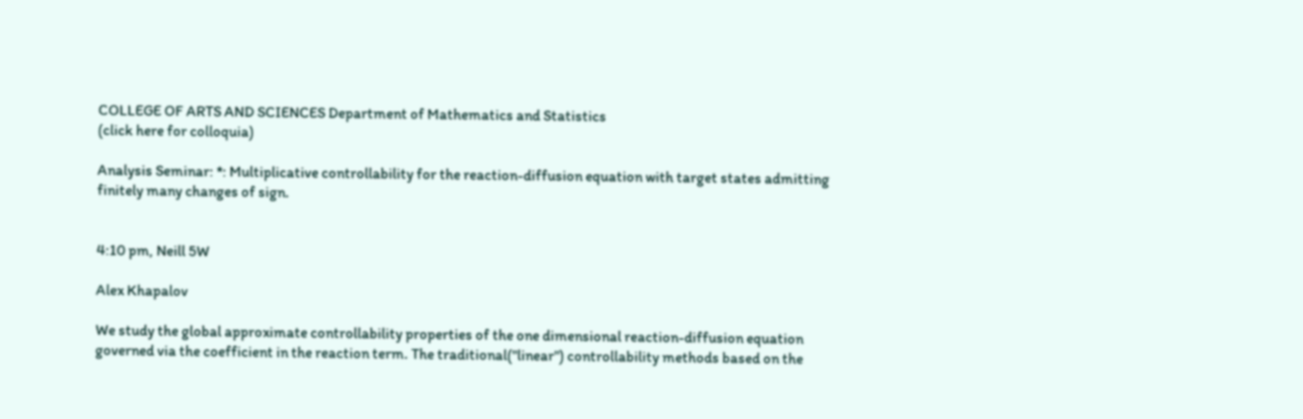COLLEGE OF ARTS AND SCIENCES Department of Mathematics and Statistics
(click here for colloquia)

Analysis Seminar: *: Multiplicative controllability for the reaction-diffusion equation with target states admitting finitely many changes of sign.


4:10 pm, Neill 5W

Alex Khapalov

We study the global approximate controllability properties of the one dimensional reaction-diffusion equation governed via the coefficient in the reaction term. The traditional("linear") controllability methods based on the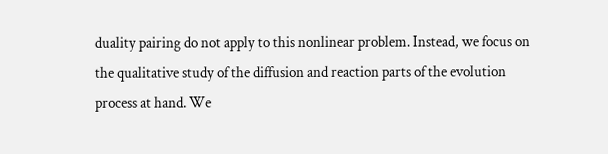duality pairing do not apply to this nonlinear problem. Instead, we focus on the qualitative study of the diffusion and reaction parts of the evolution process at hand. We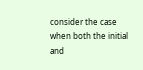consider the case when both the initial and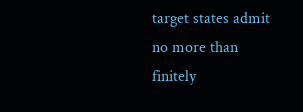target states admit no more than finitely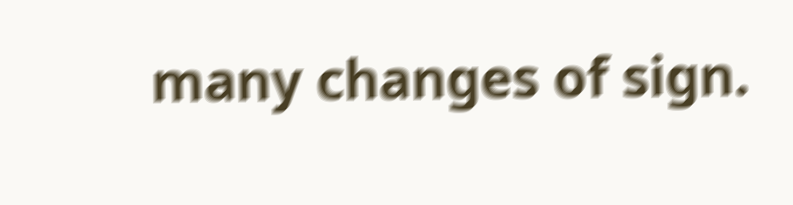many changes of sign.